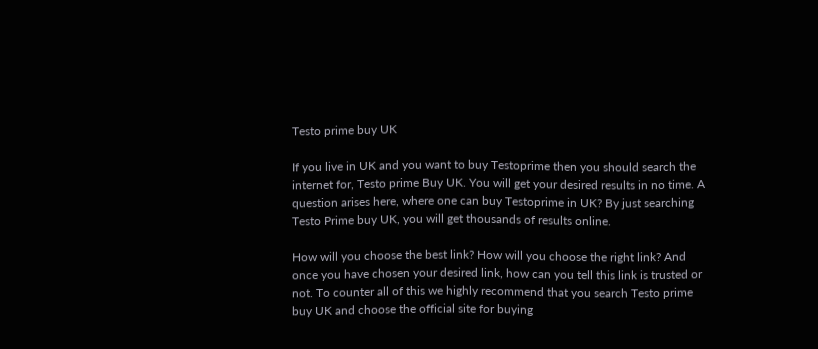Testo prime buy UK

If you live in UK and you want to buy Testoprime then you should search the internet for, Testo prime Buy UK. You will get your desired results in no time. A question arises here, where one can buy Testoprime in UK? By just searching Testo Prime buy UK, you will get thousands of results online.

How will you choose the best link? How will you choose the right link? And once you have chosen your desired link, how can you tell this link is trusted or not. To counter all of this we highly recommend that you search Testo prime buy UK and choose the official site for buying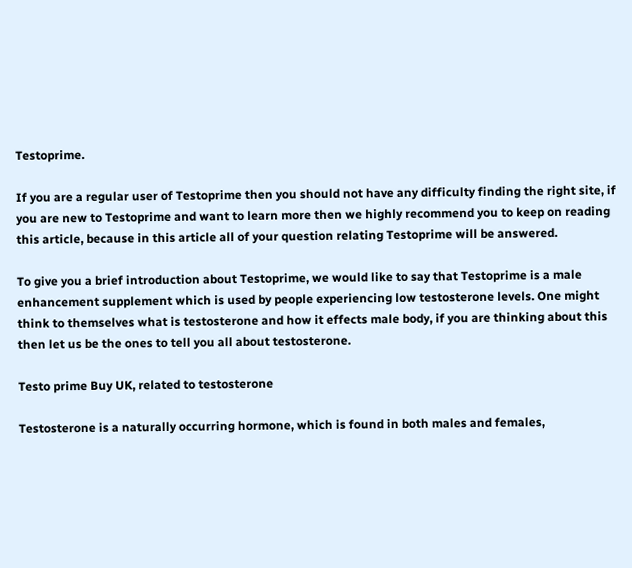Testoprime.

If you are a regular user of Testoprime then you should not have any difficulty finding the right site, if you are new to Testoprime and want to learn more then we highly recommend you to keep on reading this article, because in this article all of your question relating Testoprime will be answered.

To give you a brief introduction about Testoprime, we would like to say that Testoprime is a male enhancement supplement which is used by people experiencing low testosterone levels. One might think to themselves what is testosterone and how it effects male body, if you are thinking about this then let us be the ones to tell you all about testosterone.

Testo prime Buy UK, related to testosterone

Testosterone is a naturally occurring hormone, which is found in both males and females,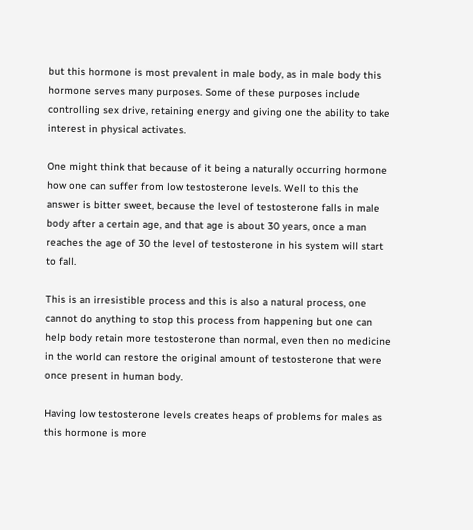but this hormone is most prevalent in male body, as in male body this hormone serves many purposes. Some of these purposes include controlling sex drive, retaining energy and giving one the ability to take interest in physical activates.

One might think that because of it being a naturally occurring hormone how one can suffer from low testosterone levels. Well to this the answer is bitter sweet, because the level of testosterone falls in male body after a certain age, and that age is about 30 years, once a man reaches the age of 30 the level of testosterone in his system will start to fall.

This is an irresistible process and this is also a natural process, one cannot do anything to stop this process from happening but one can help body retain more testosterone than normal, even then no medicine in the world can restore the original amount of testosterone that were once present in human body.

Having low testosterone levels creates heaps of problems for males as this hormone is more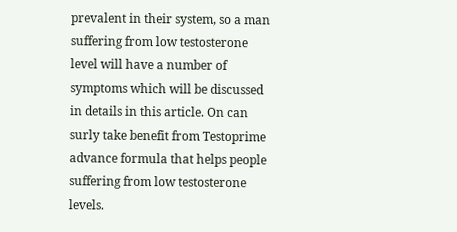prevalent in their system, so a man suffering from low testosterone level will have a number of symptoms which will be discussed in details in this article. On can surly take benefit from Testoprime advance formula that helps people suffering from low testosterone levels.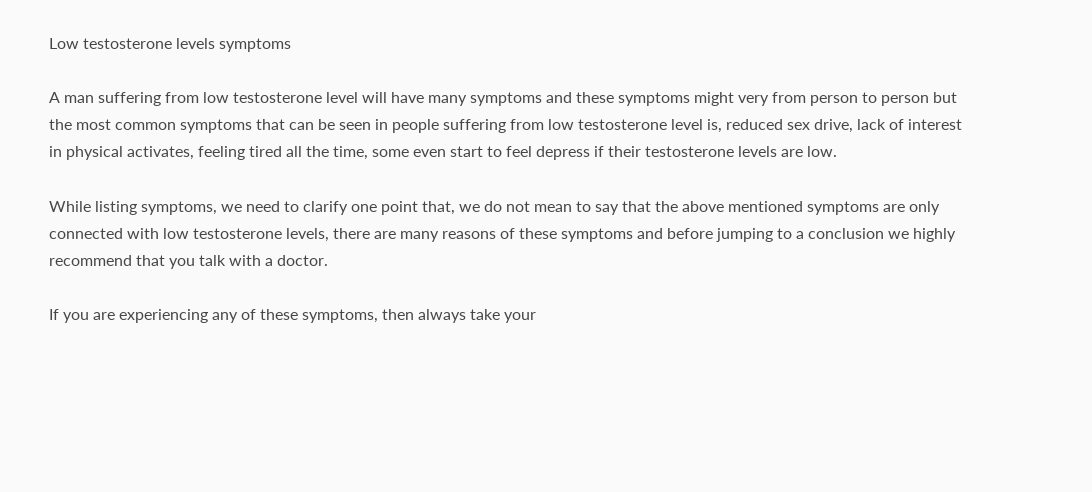Low testosterone levels symptoms

A man suffering from low testosterone level will have many symptoms and these symptoms might very from person to person but the most common symptoms that can be seen in people suffering from low testosterone level is, reduced sex drive, lack of interest in physical activates, feeling tired all the time, some even start to feel depress if their testosterone levels are low.

While listing symptoms, we need to clarify one point that, we do not mean to say that the above mentioned symptoms are only connected with low testosterone levels, there are many reasons of these symptoms and before jumping to a conclusion we highly recommend that you talk with a doctor.

If you are experiencing any of these symptoms, then always take your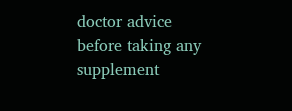doctor advice before taking any supplement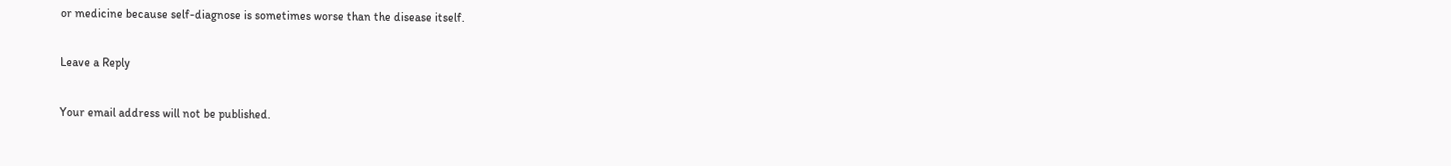or medicine because self-diagnose is sometimes worse than the disease itself.

Leave a Reply

Your email address will not be published.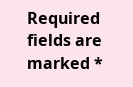Required fields are marked *